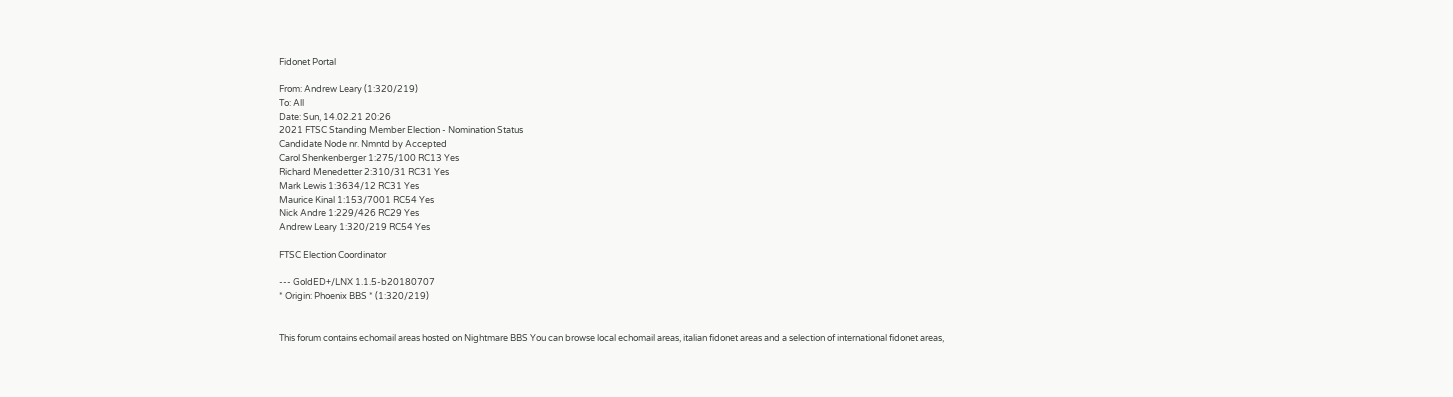Fidonet Portal

From: Andrew Leary (1:320/219)
To: All
Date: Sun, 14.02.21 20:26
2021 FTSC Standing Member Election - Nomination Status
Candidate Node nr. Nmntd by Accepted
Carol Shenkenberger 1:275/100 RC13 Yes
Richard Menedetter 2:310/31 RC31 Yes
Mark Lewis 1:3634/12 RC31 Yes
Maurice Kinal 1:153/7001 RC54 Yes
Nick Andre 1:229/426 RC29 Yes
Andrew Leary 1:320/219 RC54 Yes

FTSC Election Coordinator

--- GoldED+/LNX 1.1.5-b20180707
* Origin: Phoenix BBS * (1:320/219)


This forum contains echomail areas hosted on Nightmare BBS You can browse local echomail areas, italian fidonet areas and a selection of international fidonet areas,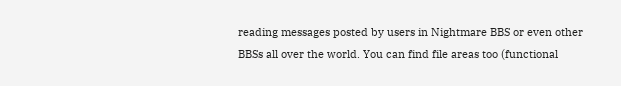reading messages posted by users in Nightmare BBS or even other BBSs all over the world. You can find file areas too (functional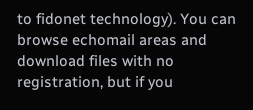to fidonet technology). You can browse echomail areas and download files with no registration, but if you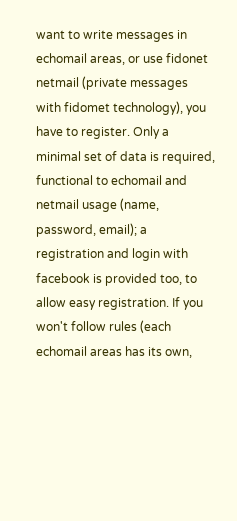want to write messages in echomail areas, or use fidonet netmail (private messages with fidomet technology), you have to register. Only a minimal set of data is required, functional to echomail and netmail usage (name, password, email); a registration and login with facebook is provided too, to allow easy registration. If you won't follow rules (each echomail areas has its own,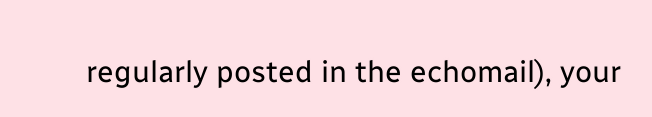regularly posted in the echomail), your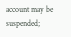account may be suspended;